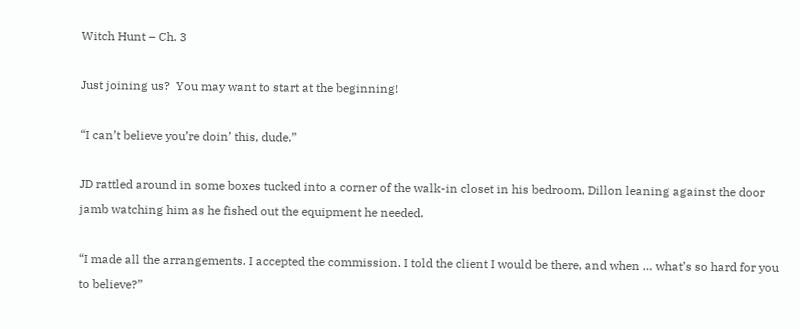Witch Hunt – Ch. 3

Just joining us?  You may want to start at the beginning!

“I can’t believe you’re doin’ this, dude.”

JD rattled around in some boxes tucked into a corner of the walk-in closet in his bedroom, Dillon leaning against the door jamb watching him as he fished out the equipment he needed.

“I made all the arrangements. I accepted the commission. I told the client I would be there, and when … what’s so hard for you to believe?”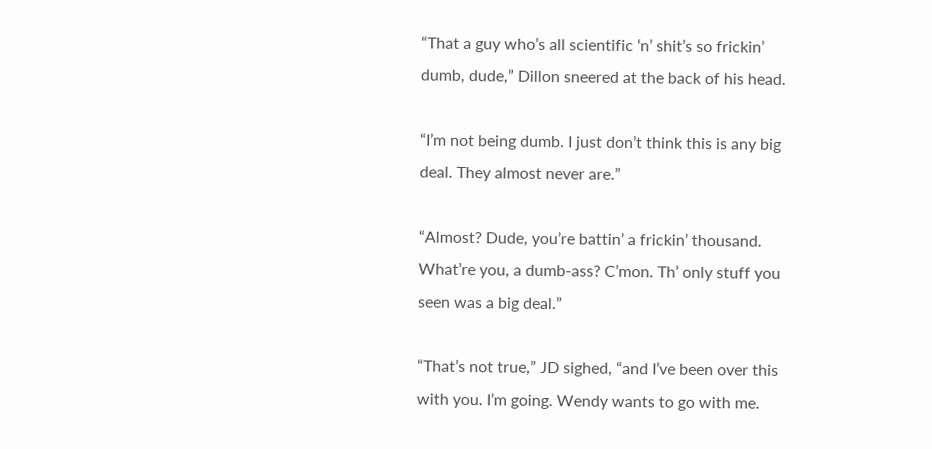“That a guy who’s all scientific ‘n’ shit’s so frickin’ dumb, dude,” Dillon sneered at the back of his head.

“I’m not being dumb. I just don’t think this is any big deal. They almost never are.”

“Almost? Dude, you’re battin’ a frickin’ thousand. What’re you, a dumb-ass? C’mon. Th’ only stuff you seen was a big deal.”

“That’s not true,” JD sighed, “and I’ve been over this with you. I’m going. Wendy wants to go with me.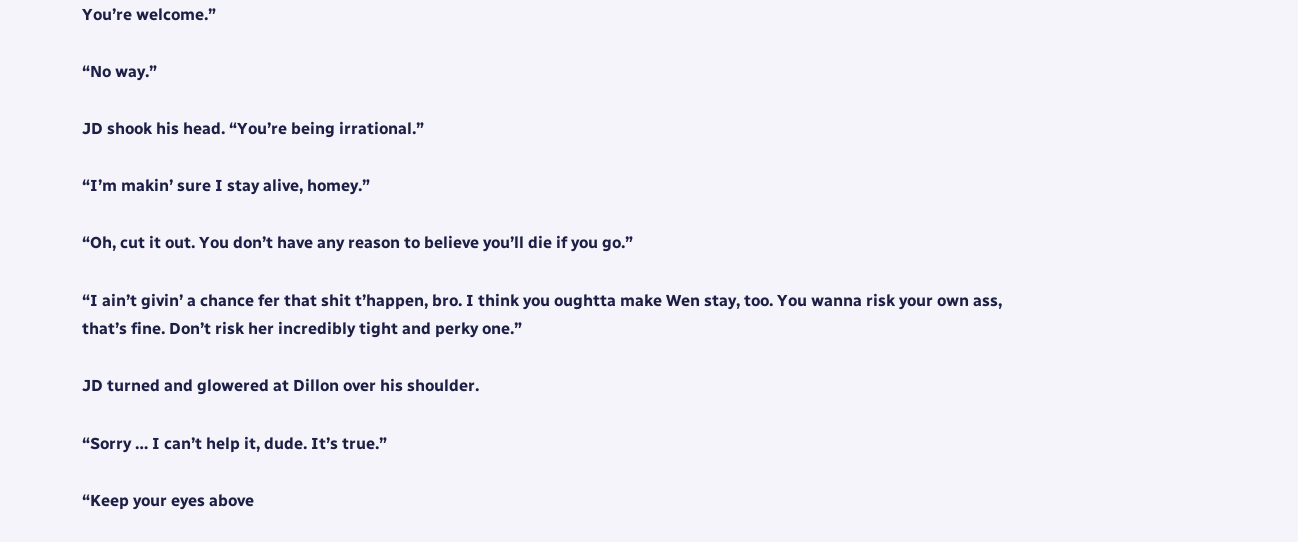You’re welcome.”

“No way.”

JD shook his head. “You’re being irrational.”

“I’m makin’ sure I stay alive, homey.”

“Oh, cut it out. You don’t have any reason to believe you’ll die if you go.”

“I ain’t givin’ a chance fer that shit t’happen, bro. I think you oughtta make Wen stay, too. You wanna risk your own ass, that’s fine. Don’t risk her incredibly tight and perky one.”

JD turned and glowered at Dillon over his shoulder.

“Sorry … I can’t help it, dude. It’s true.”

“Keep your eyes above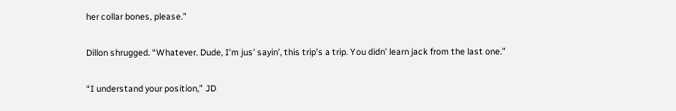her collar bones, please.”

Dillon shrugged. “Whatever. Dude, I’m jus’ sayin’, this trip’s a trip. You didn’ learn jack from the last one.”

“I understand your position,” JD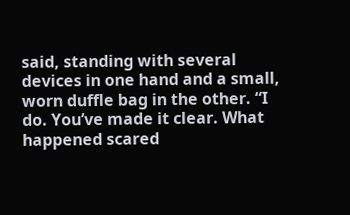said, standing with several devices in one hand and a small, worn duffle bag in the other. “I do. You’ve made it clear. What happened scared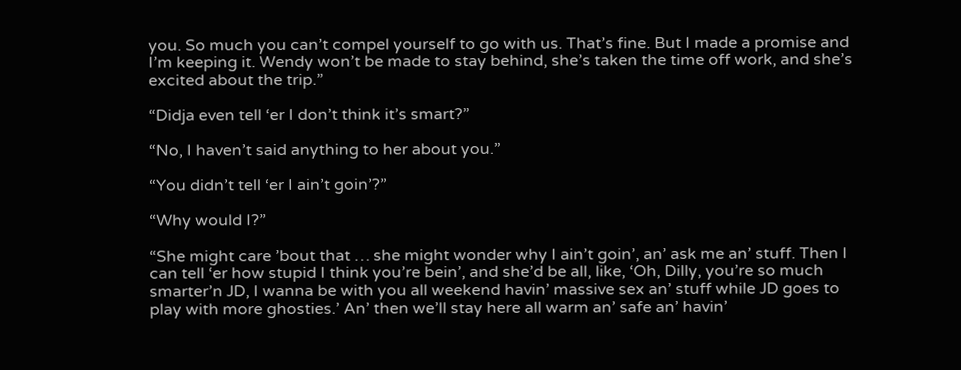you. So much you can’t compel yourself to go with us. That’s fine. But I made a promise and I’m keeping it. Wendy won’t be made to stay behind, she’s taken the time off work, and she’s excited about the trip.”

“Didja even tell ‘er I don’t think it’s smart?”

“No, I haven’t said anything to her about you.”

“You didn’t tell ‘er I ain’t goin’?”

“Why would I?”

“She might care ’bout that … she might wonder why I ain’t goin’, an’ ask me an’ stuff. Then I can tell ‘er how stupid I think you’re bein’, and she’d be all, like, ‘Oh, Dilly, you’re so much smarter’n JD, I wanna be with you all weekend havin’ massive sex an’ stuff while JD goes to play with more ghosties.’ An’ then we’ll stay here all warm an’ safe an’ havin’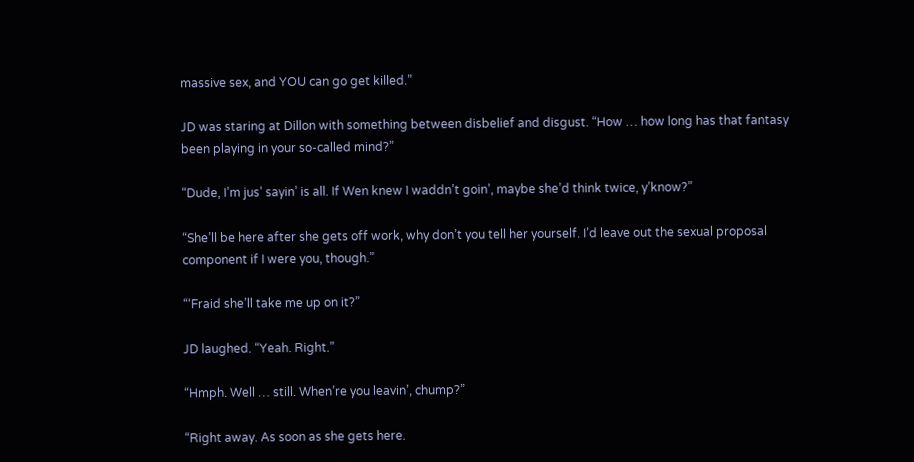massive sex, and YOU can go get killed.”

JD was staring at Dillon with something between disbelief and disgust. “How … how long has that fantasy been playing in your so-called mind?”

“Dude, I’m jus’ sayin’ is all. If Wen knew I waddn’t goin’, maybe she’d think twice, y’know?”

“She’ll be here after she gets off work, why don’t you tell her yourself. I’d leave out the sexual proposal component if I were you, though.”

“‘Fraid she’ll take me up on it?”

JD laughed. “Yeah. Right.”

“Hmph. Well … still. When’re you leavin’, chump?”

“Right away. As soon as she gets here.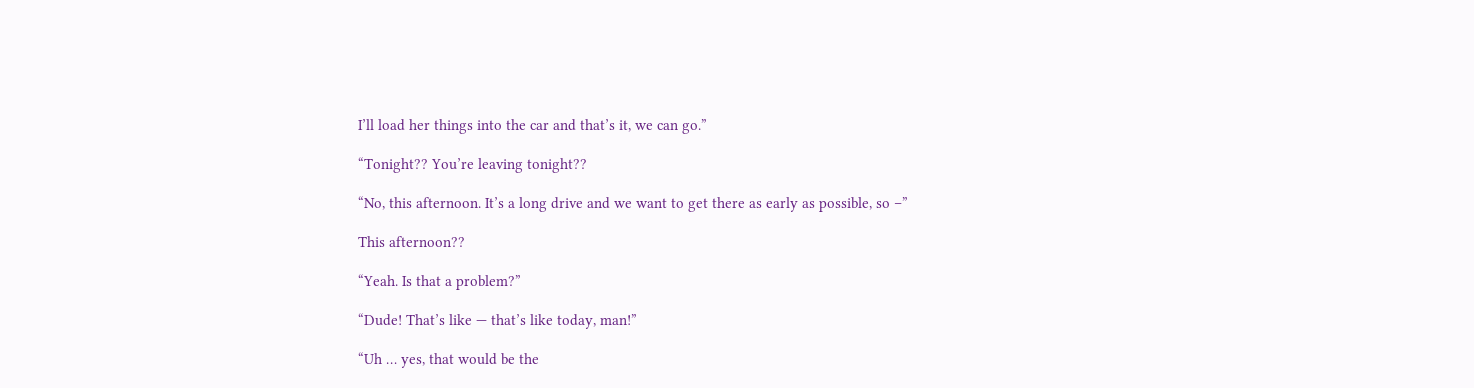I’ll load her things into the car and that’s it, we can go.”

“Tonight?? You’re leaving tonight??

“No, this afternoon. It’s a long drive and we want to get there as early as possible, so –”

This afternoon??

“Yeah. Is that a problem?”

“Dude! That’s like — that’s like today, man!”

“Uh … yes, that would be the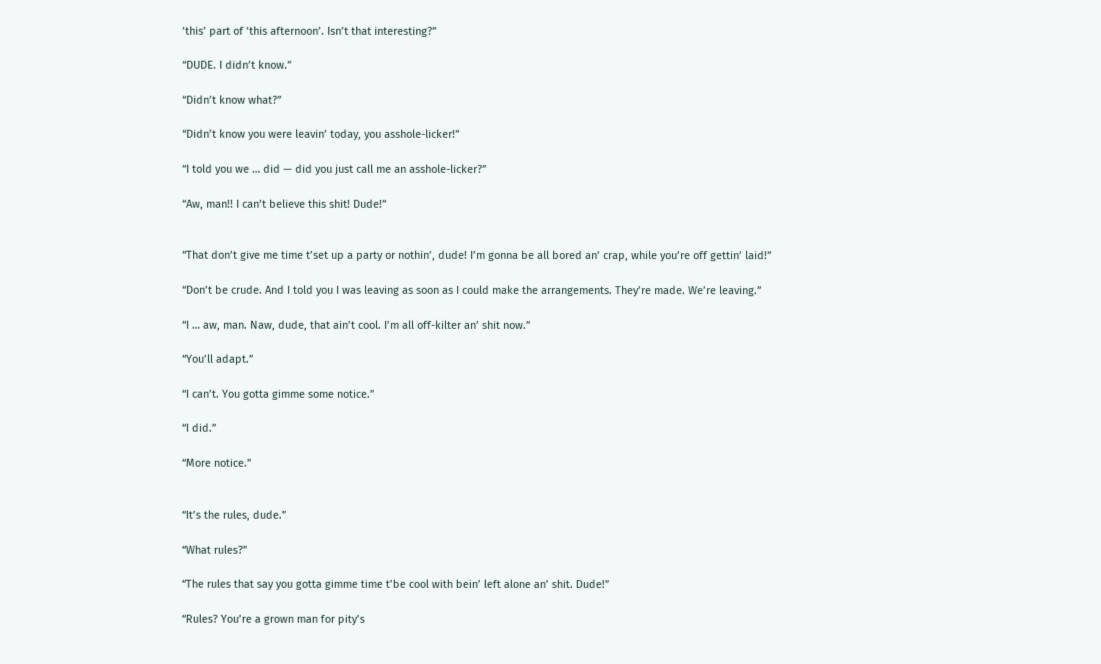‘this’ part of ‘this afternoon’. Isn’t that interesting?”

“DUDE. I didn’t know.”

“Didn’t know what?”

“Didn’t know you were leavin’ today, you asshole-licker!”

“I told you we … did — did you just call me an asshole-licker?”

“Aw, man!! I can’t believe this shit! Dude!”


“That don’t give me time t’set up a party or nothin’, dude! I’m gonna be all bored an’ crap, while you’re off gettin’ laid!”

“Don’t be crude. And I told you I was leaving as soon as I could make the arrangements. They’re made. We’re leaving.”

“I … aw, man. Naw, dude, that ain’t cool. I’m all off-kilter an’ shit now.”

“You’ll adapt.”

“I can’t. You gotta gimme some notice.”

“I did.”

“More notice.”


“It’s the rules, dude.”

“What rules?”

“The rules that say you gotta gimme time t’be cool with bein’ left alone an’ shit. Dude!”

“Rules? You’re a grown man for pity’s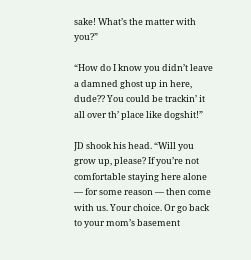sake! What’s the matter with you?”

“How do I know you didn’t leave a damned ghost up in here, dude?? You could be trackin’ it all over th’ place like dogshit!”

JD shook his head. “Will you grow up, please? If you’re not comfortable staying here alone — for some reason — then come with us. Your choice. Or go back to your mom’s basement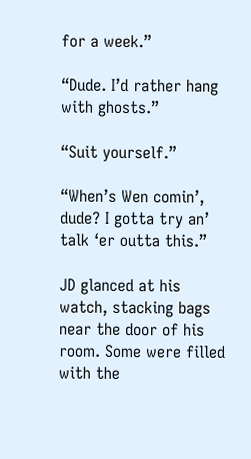for a week.”

“Dude. I’d rather hang with ghosts.”

“Suit yourself.”

“When’s Wen comin’, dude? I gotta try an’ talk ‘er outta this.”

JD glanced at his watch, stacking bags near the door of his room. Some were filled with the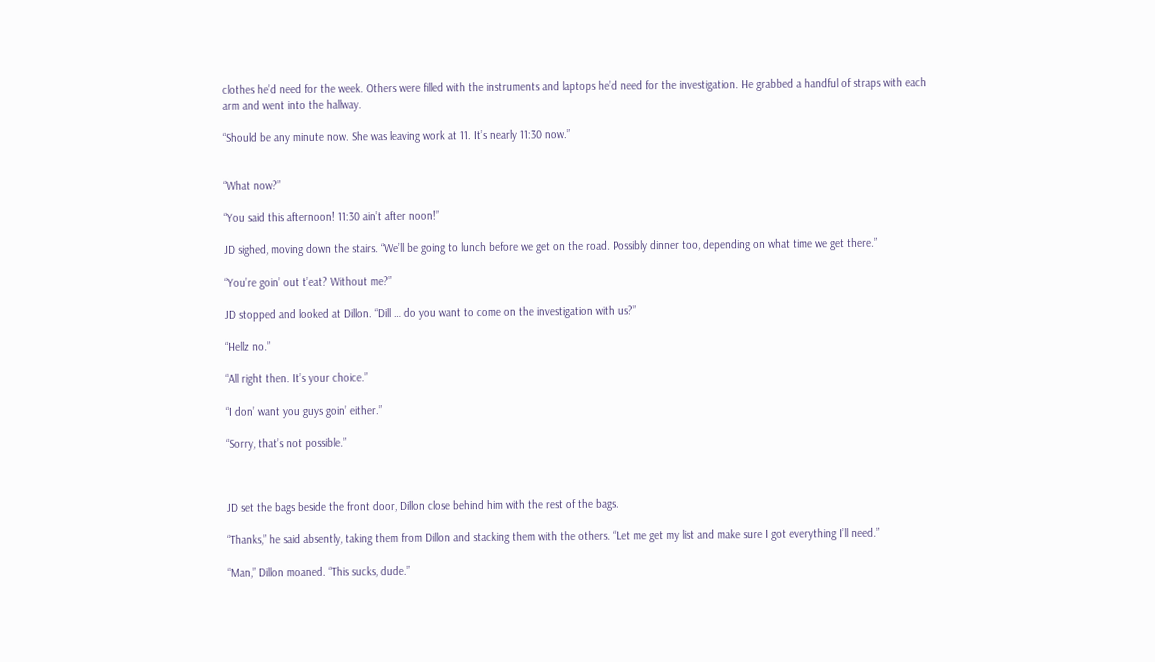clothes he’d need for the week. Others were filled with the instruments and laptops he’d need for the investigation. He grabbed a handful of straps with each arm and went into the hallway.

“Should be any minute now. She was leaving work at 11. It’s nearly 11:30 now.”


“What now?”

“You said this afternoon! 11:30 ain’t after noon!”

JD sighed, moving down the stairs. “We’ll be going to lunch before we get on the road. Possibly dinner too, depending on what time we get there.”

“You’re goin’ out t’eat? Without me?”

JD stopped and looked at Dillon. “Dill … do you want to come on the investigation with us?”

“Hellz no.”

“All right then. It’s your choice.”

“I don’ want you guys goin’ either.”

“Sorry, that’s not possible.”



JD set the bags beside the front door, Dillon close behind him with the rest of the bags.

“Thanks,” he said absently, taking them from Dillon and stacking them with the others. “Let me get my list and make sure I got everything I’ll need.”

“Man,” Dillon moaned. “This sucks, dude.”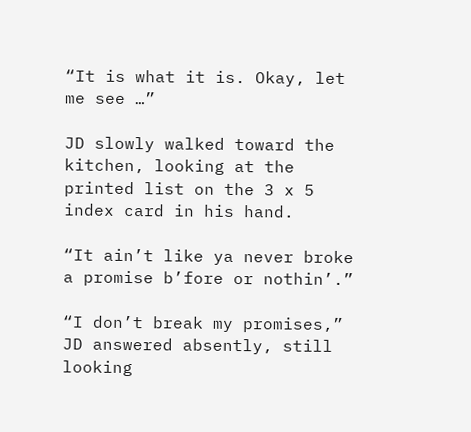“It is what it is. Okay, let me see …”

JD slowly walked toward the kitchen, looking at the printed list on the 3 x 5 index card in his hand.

“It ain’t like ya never broke a promise b’fore or nothin’.”

“I don’t break my promises,” JD answered absently, still looking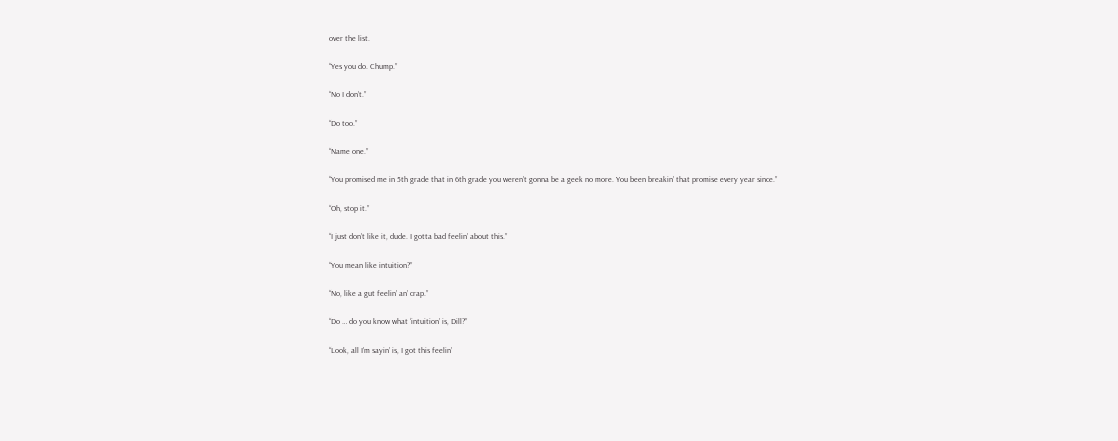over the list.

“Yes you do. Chump.”

“No I don’t.”

“Do too.”

“Name one.”

“You promised me in 5th grade that in 6th grade you weren’t gonna be a geek no more. You been breakin’ that promise every year since.”

“Oh, stop it.”

“I just don’t like it, dude. I gotta bad feelin’ about this.”

“You mean like intuition?”

“No, like a gut feelin’ an’ crap.”

“Do … do you know what ‘intuition’ is, Dill?”

“Look, all I’m sayin’ is, I got this feelin’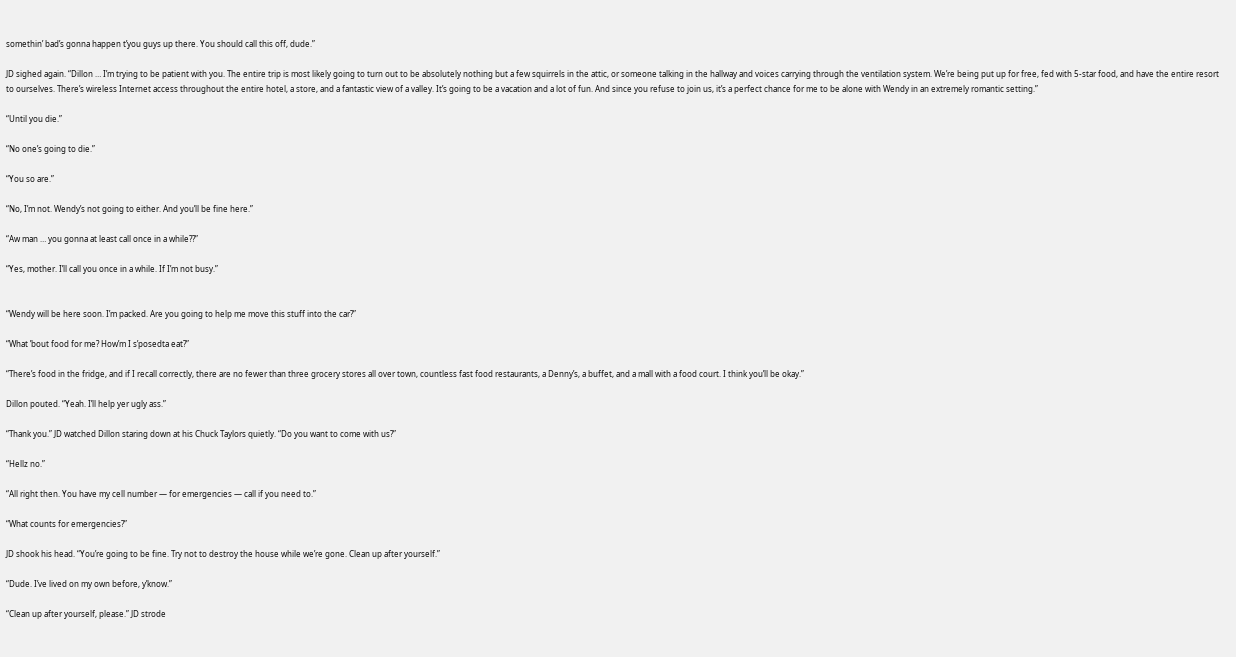somethin’ bad’s gonna happen t’you guys up there. You should call this off, dude.”

JD sighed again. “Dillon … I’m trying to be patient with you. The entire trip is most likely going to turn out to be absolutely nothing but a few squirrels in the attic, or someone talking in the hallway and voices carrying through the ventilation system. We’re being put up for free, fed with 5-star food, and have the entire resort to ourselves. There’s wireless Internet access throughout the entire hotel, a store, and a fantastic view of a valley. It’s going to be a vacation and a lot of fun. And since you refuse to join us, it’s a perfect chance for me to be alone with Wendy in an extremely romantic setting.”

“Until you die.”

“No one’s going to die.”

“You so are.”

“No, I’m not. Wendy’s not going to either. And you’ll be fine here.”

“Aw man … you gonna at least call once in a while??”

“Yes, mother. I’ll call you once in a while. If I’m not busy.”


“Wendy will be here soon. I’m packed. Are you going to help me move this stuff into the car?”

“What ’bout food for me? How’m I s’posedta eat?”

“There’s food in the fridge, and if I recall correctly, there are no fewer than three grocery stores all over town, countless fast food restaurants, a Denny’s, a buffet, and a mall with a food court. I think you’ll be okay.”

Dillon pouted. “Yeah. I’ll help yer ugly ass.”

“Thank you.” JD watched Dillon staring down at his Chuck Taylors quietly. “Do you want to come with us?”

“Hellz no.”

“All right then. You have my cell number — for emergencies — call if you need to.”

“What counts for emergencies?”

JD shook his head. “You’re going to be fine. Try not to destroy the house while we’re gone. Clean up after yourself.”

“Dude. I’ve lived on my own before, y’know.”

“Clean up after yourself, please.” JD strode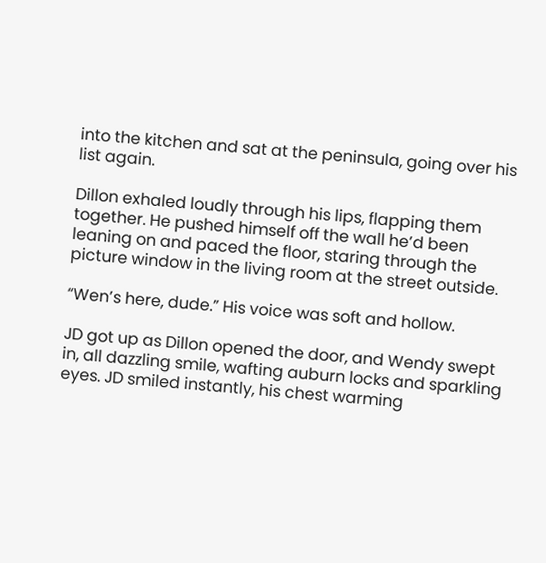into the kitchen and sat at the peninsula, going over his list again.

Dillon exhaled loudly through his lips, flapping them together. He pushed himself off the wall he’d been leaning on and paced the floor, staring through the picture window in the living room at the street outside.

“Wen’s here, dude.” His voice was soft and hollow.

JD got up as Dillon opened the door, and Wendy swept in, all dazzling smile, wafting auburn locks and sparkling eyes. JD smiled instantly, his chest warming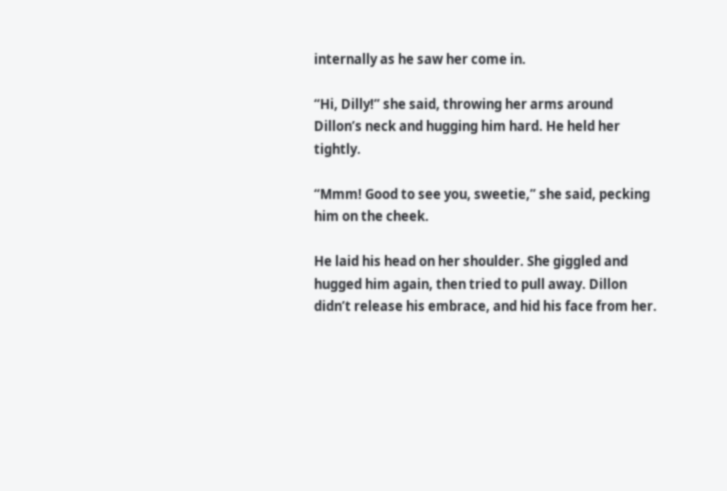internally as he saw her come in.

“Hi, Dilly!” she said, throwing her arms around Dillon’s neck and hugging him hard. He held her tightly.

“Mmm! Good to see you, sweetie,” she said, pecking him on the cheek.

He laid his head on her shoulder. She giggled and hugged him again, then tried to pull away. Dillon didn’t release his embrace, and hid his face from her.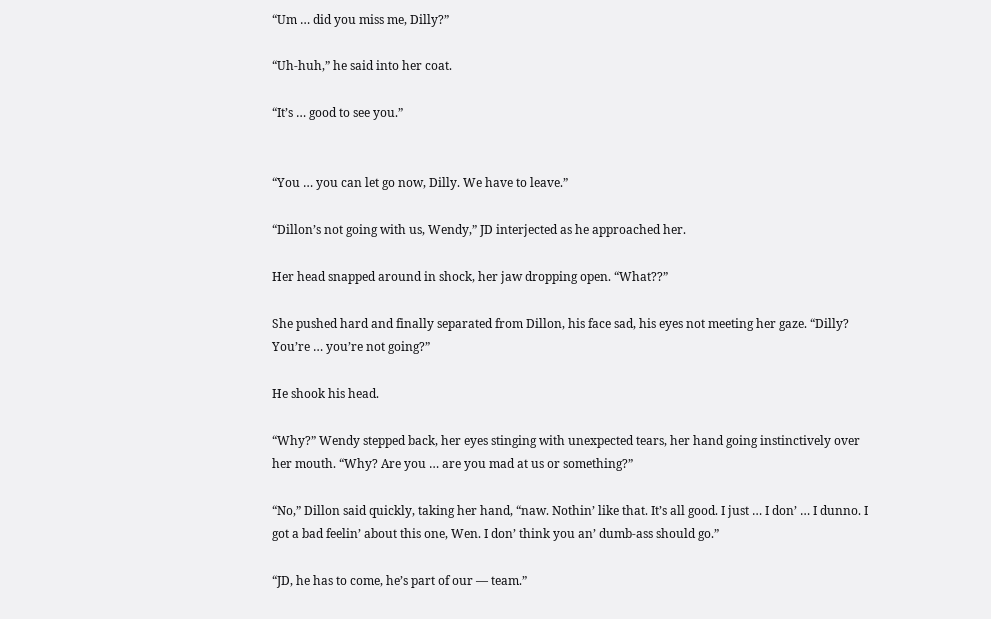“Um … did you miss me, Dilly?”

“Uh-huh,” he said into her coat.

“It’s … good to see you.”


“You … you can let go now, Dilly. We have to leave.”

“Dillon’s not going with us, Wendy,” JD interjected as he approached her.

Her head snapped around in shock, her jaw dropping open. “What??”

She pushed hard and finally separated from Dillon, his face sad, his eyes not meeting her gaze. “Dilly? You’re … you’re not going?”

He shook his head.

“Why?” Wendy stepped back, her eyes stinging with unexpected tears, her hand going instinctively over her mouth. “Why? Are you … are you mad at us or something?”

“No,” Dillon said quickly, taking her hand, “naw. Nothin’ like that. It’s all good. I just … I don’ … I dunno. I got a bad feelin’ about this one, Wen. I don’ think you an’ dumb-ass should go.”

“JD, he has to come, he’s part of our — team.”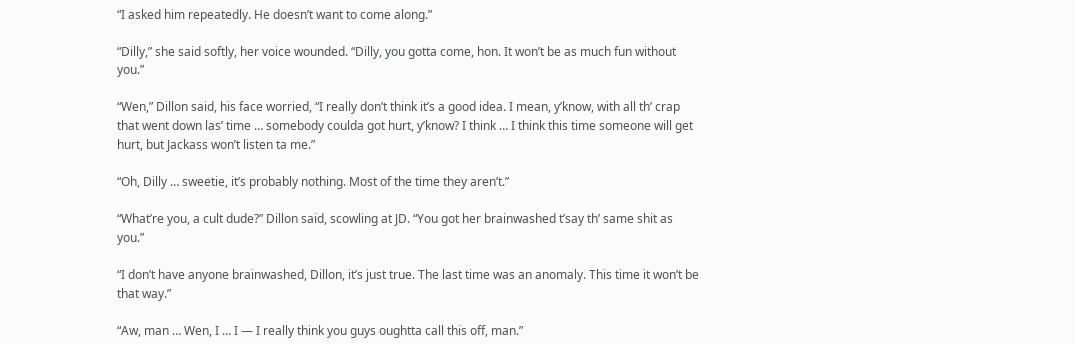“I asked him repeatedly. He doesn’t want to come along.”

“Dilly,” she said softly, her voice wounded. “Dilly, you gotta come, hon. It won’t be as much fun without you.”

“Wen,” Dillon said, his face worried, “I really don’t think it’s a good idea. I mean, y’know, with all th’ crap that went down las’ time … somebody coulda got hurt, y’know? I think … I think this time someone will get hurt, but Jackass won’t listen ta me.”

“Oh, Dilly … sweetie, it’s probably nothing. Most of the time they aren’t.”

“What’re you, a cult dude?” Dillon said, scowling at JD. “You got her brainwashed t’say th’ same shit as you.”

“I don’t have anyone brainwashed, Dillon, it’s just true. The last time was an anomaly. This time it won’t be that way.”

“Aw, man … Wen, I … I — I really think you guys oughtta call this off, man.”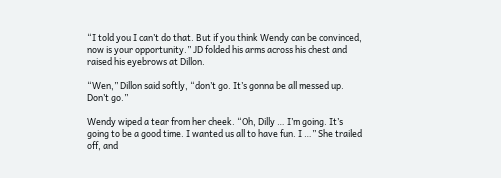“I told you I can’t do that. But if you think Wendy can be convinced, now is your opportunity.” JD folded his arms across his chest and raised his eyebrows at Dillon.

“Wen,” Dillon said softly, “don’t go. It’s gonna be all messed up. Don’t go.”

Wendy wiped a tear from her cheek. “Oh, Dilly … I’m going. It’s going to be a good time. I wanted us all to have fun. I …” She trailed off, and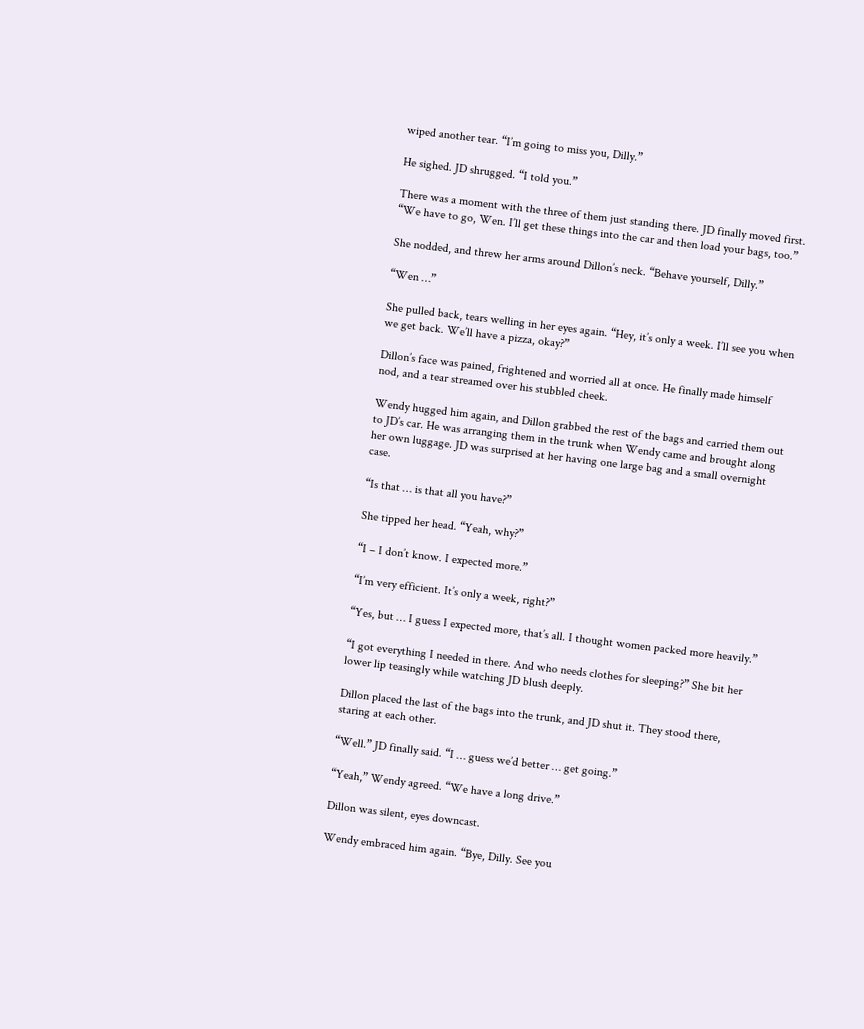wiped another tear. “I’m going to miss you, Dilly.”

He sighed. JD shrugged. “I told you.”

There was a moment with the three of them just standing there. JD finally moved first. “We have to go, Wen. I’ll get these things into the car and then load your bags, too.”

She nodded, and threw her arms around Dillon’s neck. “Behave yourself, Dilly.”

“Wen …”

She pulled back, tears welling in her eyes again. “Hey, it’s only a week. I’ll see you when we get back. We’ll have a pizza, okay?”

Dillon’s face was pained, frightened and worried all at once. He finally made himself nod, and a tear streamed over his stubbled cheek.

Wendy hugged him again, and Dillon grabbed the rest of the bags and carried them out to JD’s car. He was arranging them in the trunk when Wendy came and brought along her own luggage. JD was surprised at her having one large bag and a small overnight case.

“Is that … is that all you have?”

She tipped her head. “Yeah, why?”

“I – I don’t know. I expected more.”

“I’m very efficient. It’s only a week, right?”

“Yes, but … I guess I expected more, that’s all. I thought women packed more heavily.”

“I got everything I needed in there. And who needs clothes for sleeping?” She bit her lower lip teasingly while watching JD blush deeply.

Dillon placed the last of the bags into the trunk, and JD shut it. They stood there, staring at each other.

“Well.” JD finally said. “I … guess we’d better … get going.”

“Yeah,” Wendy agreed. “We have a long drive.”

Dillon was silent, eyes downcast.

Wendy embraced him again. “Bye, Dilly. See you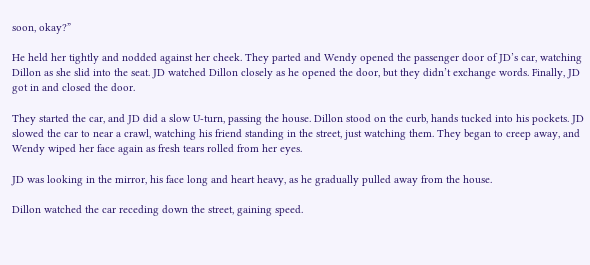soon, okay?”

He held her tightly and nodded against her cheek. They parted and Wendy opened the passenger door of JD’s car, watching Dillon as she slid into the seat. JD watched Dillon closely as he opened the door, but they didn’t exchange words. Finally, JD got in and closed the door.

They started the car, and JD did a slow U-turn, passing the house. Dillon stood on the curb, hands tucked into his pockets. JD slowed the car to near a crawl, watching his friend standing in the street, just watching them. They began to creep away, and Wendy wiped her face again as fresh tears rolled from her eyes.

JD was looking in the mirror, his face long and heart heavy, as he gradually pulled away from the house.

Dillon watched the car receding down the street, gaining speed.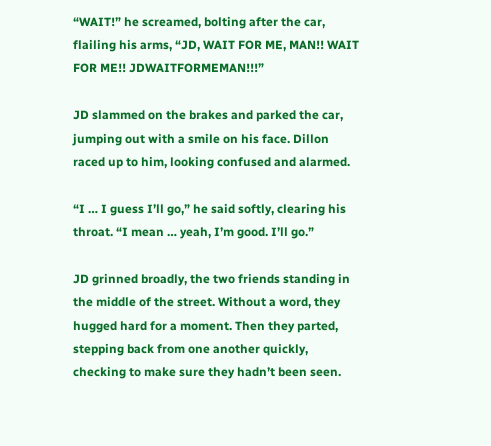“WAIT!” he screamed, bolting after the car, flailing his arms, “JD, WAIT FOR ME, MAN!! WAIT FOR ME!! JDWAITFORMEMAN!!!”

JD slammed on the brakes and parked the car, jumping out with a smile on his face. Dillon raced up to him, looking confused and alarmed.

“I … I guess I’ll go,” he said softly, clearing his throat. “I mean … yeah, I’m good. I’ll go.”

JD grinned broadly, the two friends standing in the middle of the street. Without a word, they hugged hard for a moment. Then they parted, stepping back from one another quickly, checking to make sure they hadn’t been seen.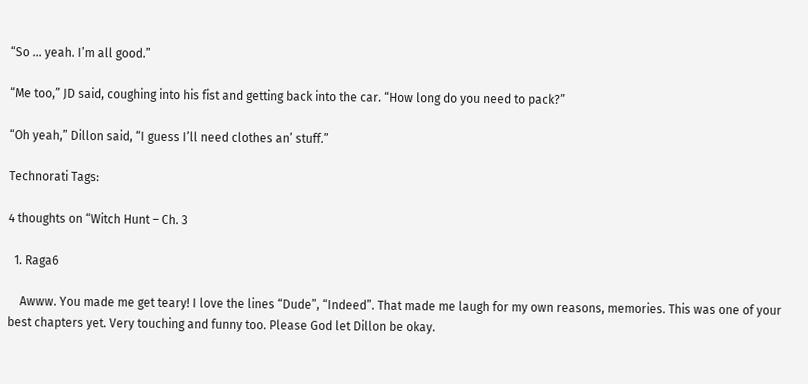“So … yeah. I’m all good.”

“Me too,” JD said, coughing into his fist and getting back into the car. “How long do you need to pack?”

“Oh yeah,” Dillon said, “I guess I’ll need clothes an’ stuff.”

Technorati Tags:

4 thoughts on “Witch Hunt – Ch. 3

  1. Raga6

    Awww. You made me get teary! I love the lines “Dude”, “Indeed”. That made me laugh for my own reasons, memories. This was one of your best chapters yet. Very touching and funny too. Please God let Dillon be okay.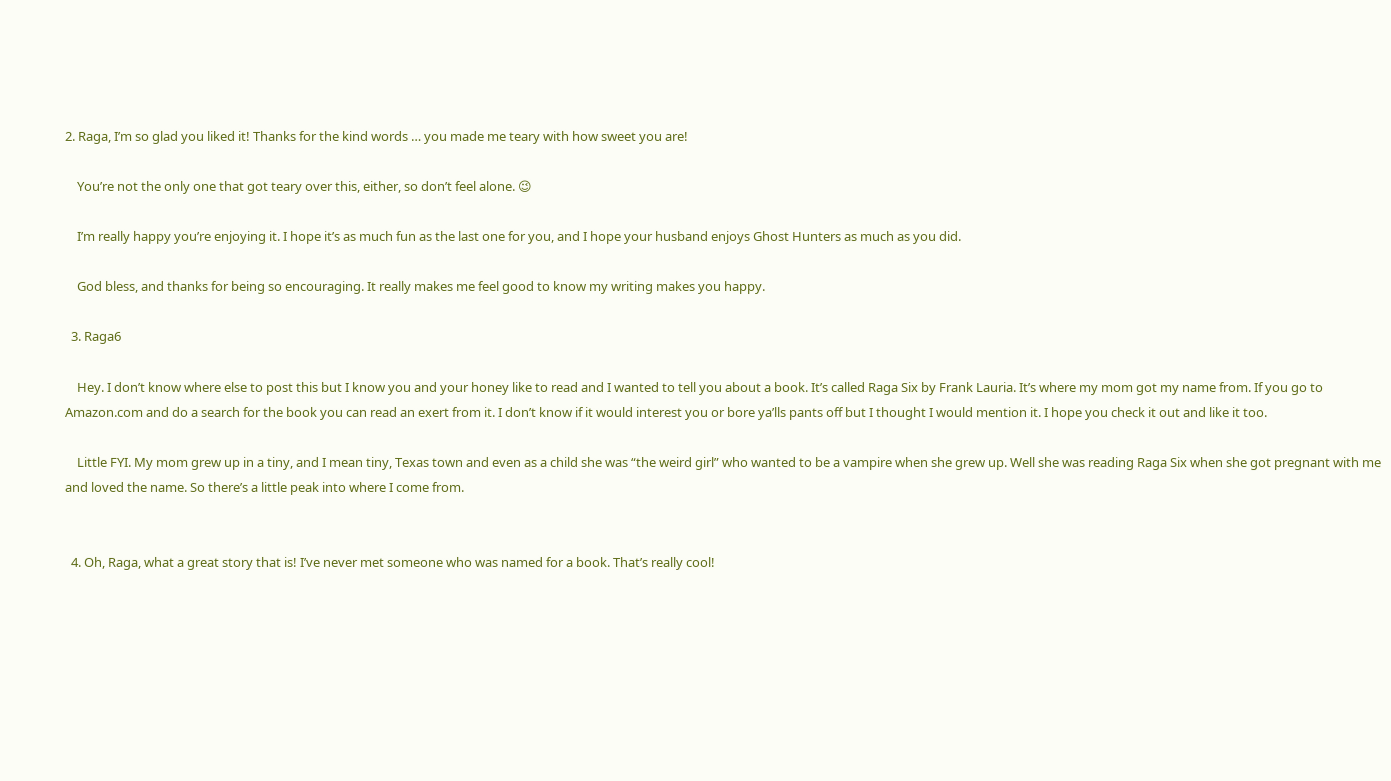2. Raga, I’m so glad you liked it! Thanks for the kind words … you made me teary with how sweet you are!

    You’re not the only one that got teary over this, either, so don’t feel alone. 😉

    I’m really happy you’re enjoying it. I hope it’s as much fun as the last one for you, and I hope your husband enjoys Ghost Hunters as much as you did.

    God bless, and thanks for being so encouraging. It really makes me feel good to know my writing makes you happy.

  3. Raga6

    Hey. I don’t know where else to post this but I know you and your honey like to read and I wanted to tell you about a book. It’s called Raga Six by Frank Lauria. It’s where my mom got my name from. If you go to Amazon.com and do a search for the book you can read an exert from it. I don’t know if it would interest you or bore ya’lls pants off but I thought I would mention it. I hope you check it out and like it too.

    Little FYI. My mom grew up in a tiny, and I mean tiny, Texas town and even as a child she was “the weird girl” who wanted to be a vampire when she grew up. Well she was reading Raga Six when she got pregnant with me and loved the name. So there’s a little peak into where I come from.


  4. Oh, Raga, what a great story that is! I’ve never met someone who was named for a book. That’s really cool!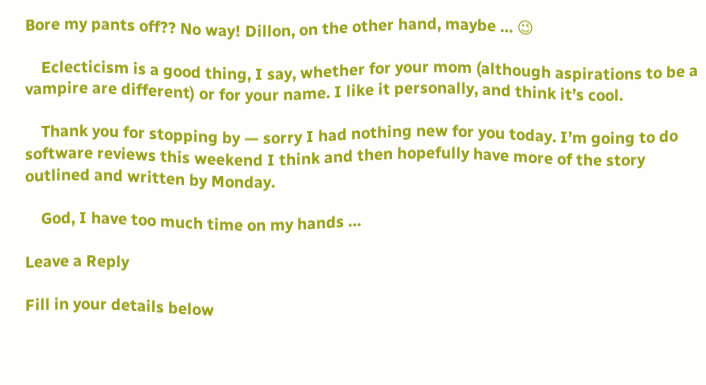Bore my pants off?? No way! Dillon, on the other hand, maybe … 😉

    Eclecticism is a good thing, I say, whether for your mom (although aspirations to be a vampire are different) or for your name. I like it personally, and think it’s cool.

    Thank you for stopping by — sorry I had nothing new for you today. I’m going to do software reviews this weekend I think and then hopefully have more of the story outlined and written by Monday.

    God, I have too much time on my hands …

Leave a Reply

Fill in your details below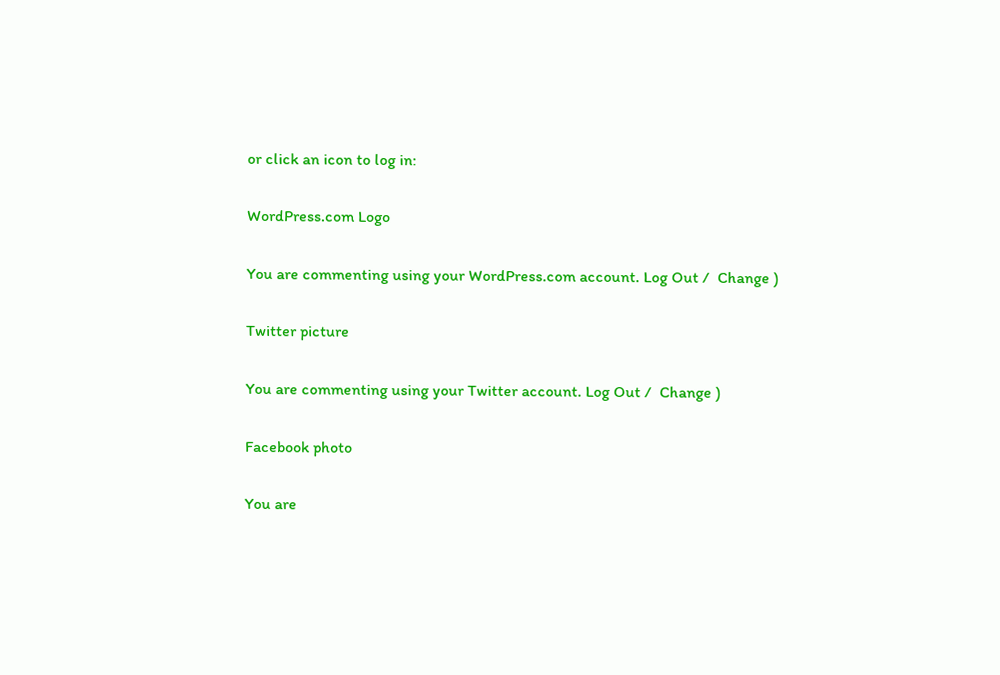or click an icon to log in:

WordPress.com Logo

You are commenting using your WordPress.com account. Log Out /  Change )

Twitter picture

You are commenting using your Twitter account. Log Out /  Change )

Facebook photo

You are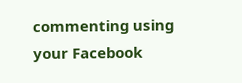commenting using your Facebook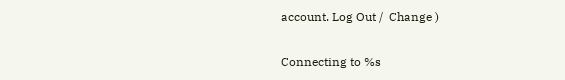account. Log Out /  Change )

Connecting to %s